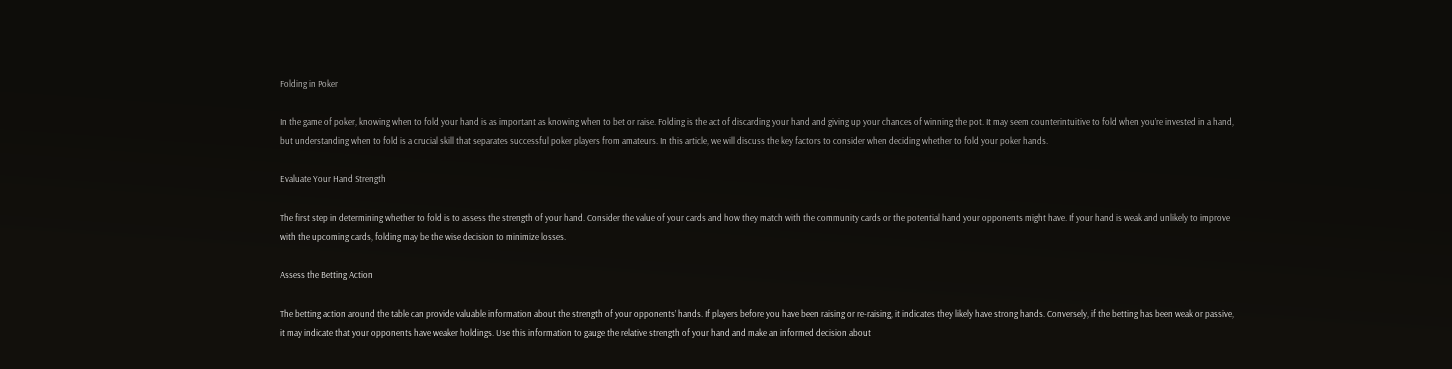Folding in Poker

In the game of poker, knowing when to fold your hand is as important as knowing when to bet or raise. Folding is the act of discarding your hand and giving up your chances of winning the pot. It may seem counterintuitive to fold when you’re invested in a hand, but understanding when to fold is a crucial skill that separates successful poker players from amateurs. In this article, we will discuss the key factors to consider when deciding whether to fold your poker hands.

Evaluate Your Hand Strength

The first step in determining whether to fold is to assess the strength of your hand. Consider the value of your cards and how they match with the community cards or the potential hand your opponents might have. If your hand is weak and unlikely to improve with the upcoming cards, folding may be the wise decision to minimize losses.

Assess the Betting Action

The betting action around the table can provide valuable information about the strength of your opponents’ hands. If players before you have been raising or re-raising, it indicates they likely have strong hands. Conversely, if the betting has been weak or passive, it may indicate that your opponents have weaker holdings. Use this information to gauge the relative strength of your hand and make an informed decision about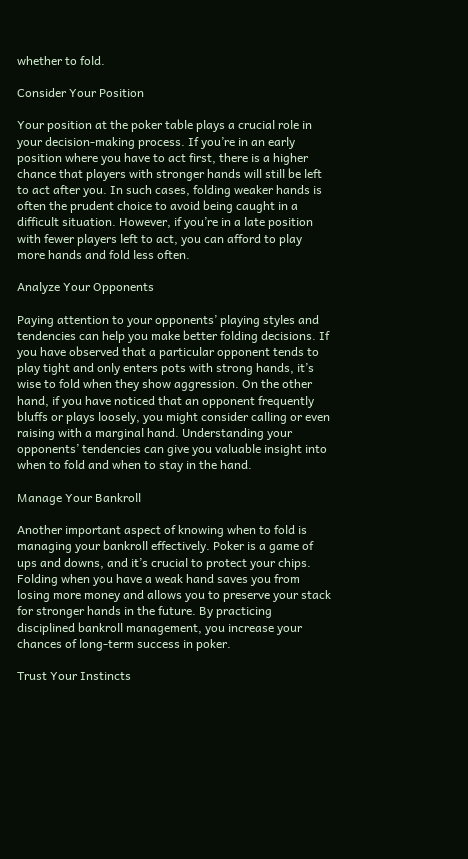whether to fold.

Consider Your Position

Your position at the poker table plays a crucial role in your decision-making process. If you’re in an early position where you have to act first, there is a higher chance that players with stronger hands will still be left to act after you. In such cases, folding weaker hands is often the prudent choice to avoid being caught in a difficult situation. However, if you’re in a late position with fewer players left to act, you can afford to play more hands and fold less often.

Analyze Your Opponents

Paying attention to your opponents’ playing styles and tendencies can help you make better folding decisions. If you have observed that a particular opponent tends to play tight and only enters pots with strong hands, it’s wise to fold when they show aggression. On the other hand, if you have noticed that an opponent frequently bluffs or plays loosely, you might consider calling or even raising with a marginal hand. Understanding your opponents’ tendencies can give you valuable insight into when to fold and when to stay in the hand.

Manage Your Bankroll

Another important aspect of knowing when to fold is managing your bankroll effectively. Poker is a game of ups and downs, and it’s crucial to protect your chips. Folding when you have a weak hand saves you from losing more money and allows you to preserve your stack for stronger hands in the future. By practicing disciplined bankroll management, you increase your chances of long-term success in poker.

Trust Your Instincts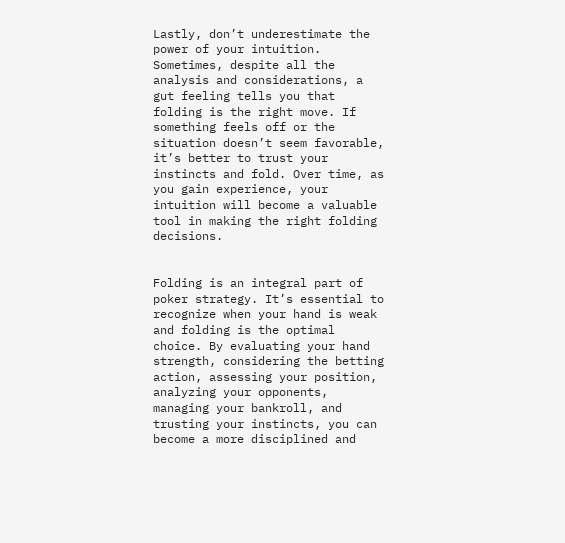Lastly, don’t underestimate the power of your intuition. Sometimes, despite all the analysis and considerations, a gut feeling tells you that folding is the right move. If something feels off or the situation doesn’t seem favorable, it’s better to trust your instincts and fold. Over time, as you gain experience, your intuition will become a valuable tool in making the right folding decisions.


Folding is an integral part of poker strategy. It’s essential to recognize when your hand is weak and folding is the optimal choice. By evaluating your hand strength, considering the betting action, assessing your position, analyzing your opponents, managing your bankroll, and trusting your instincts, you can become a more disciplined and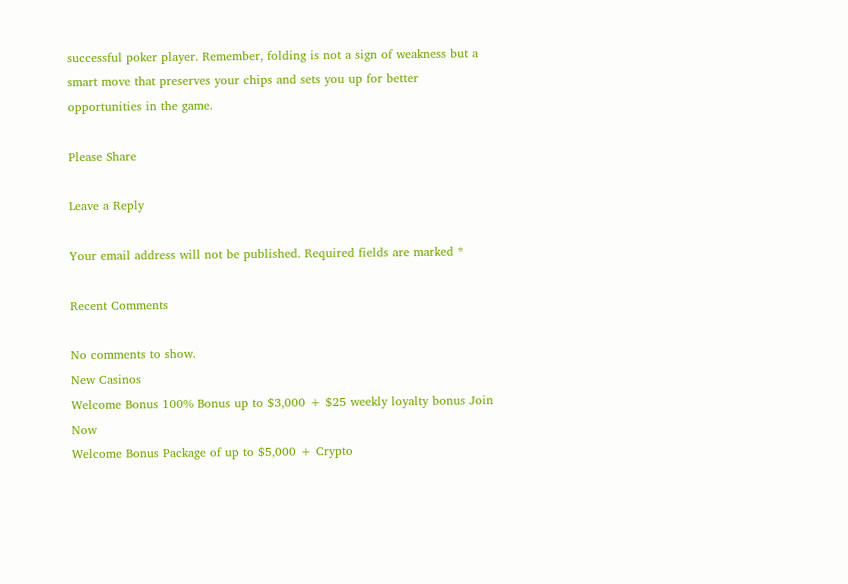successful poker player. Remember, folding is not a sign of weakness but a smart move that preserves your chips and sets you up for better opportunities in the game.

Please Share

Leave a Reply

Your email address will not be published. Required fields are marked *

Recent Comments

No comments to show.
New Casinos
Welcome Bonus 100% Bonus up to $3,000 + $25 weekly loyalty bonus Join Now
Welcome Bonus Package of up to $5,000 + Crypto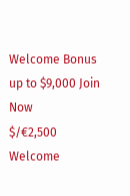Welcome Bonus up to $9,000 Join Now
$/€2,500 Welcome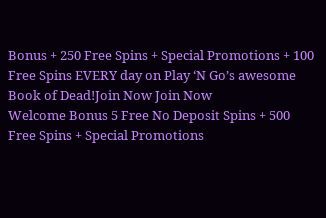Bonus + 250 Free Spins + Special Promotions + 100 Free Spins EVERY day on Play ‘N Go’s awesome Book of Dead!Join Now Join Now
Welcome Bonus 5 Free No Deposit Spins + 500 Free Spins + Special Promotions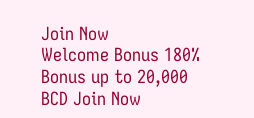Join Now
Welcome Bonus 180% Bonus up to 20,000 BCD Join Now